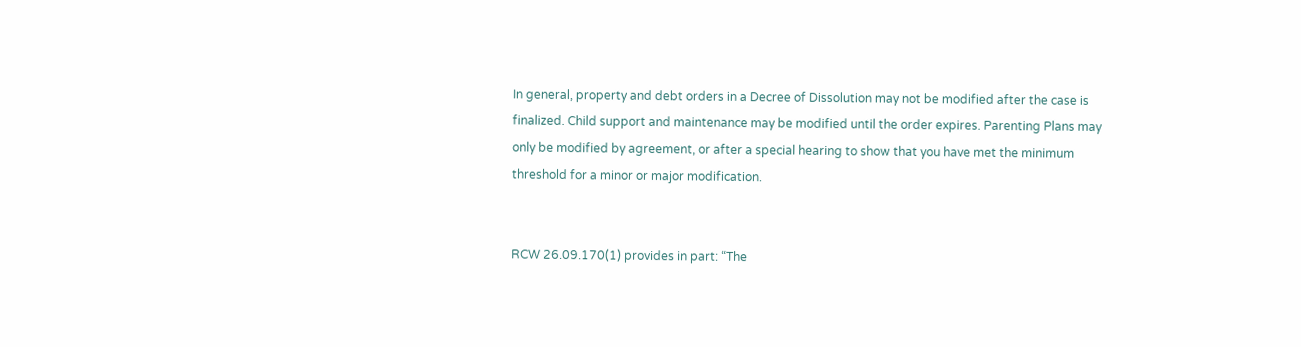In general, property and debt orders in a Decree of Dissolution may not be modified after the case is finalized. Child support and maintenance may be modified until the order expires. Parenting Plans may only be modified by agreement, or after a special hearing to show that you have met the minimum threshold for a minor or major modification.


RCW 26.09.170(1) provides in part: “The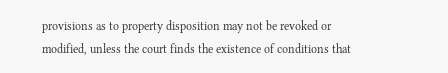provisions as to property disposition may not be revoked or modified, unless the court finds the existence of conditions that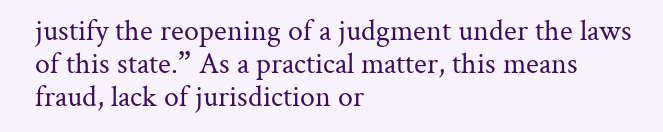justify the reopening of a judgment under the laws of this state.” As a practical matter, this means fraud, lack of jurisdiction or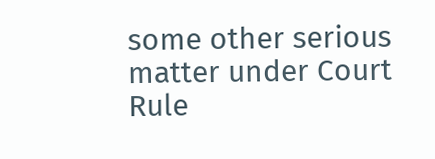some other serious matter under Court Rule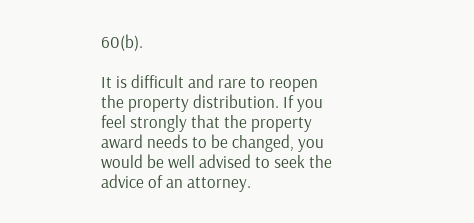60(b).

It is difficult and rare to reopen the property distribution. If you feel strongly that the property award needs to be changed, you would be well advised to seek the advice of an attorney.